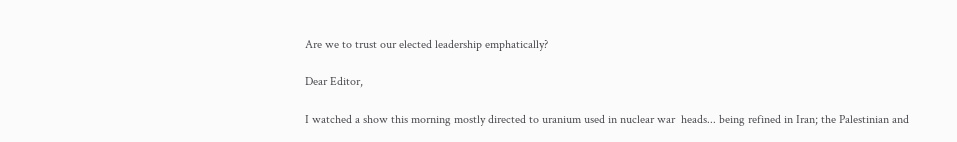Are we to trust our elected leadership emphatically?

Dear Editor,

I watched a show this morning mostly directed to uranium used in nuclear war  heads... being refined in Iran; the Palestinian and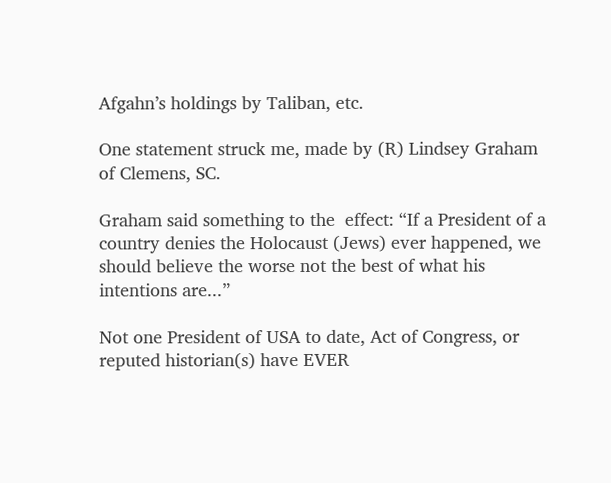Afgahn’s holdings by Taliban, etc.

One statement struck me, made by (R) Lindsey Graham of Clemens, SC.

Graham said something to the  effect: “If a President of a country denies the Holocaust (Jews) ever happened, we should believe the worse not the best of what his intentions are...”

Not one President of USA to date, Act of Congress, or reputed historian(s) have EVER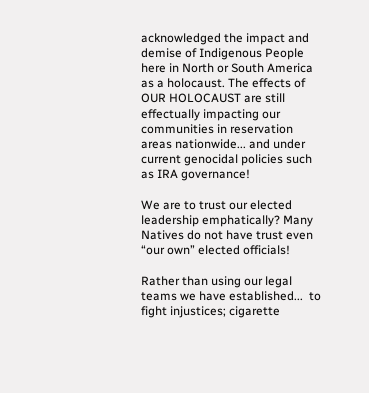acknowledged the impact and demise of Indigenous People here in North or South America as a holocaust. The effects of OUR HOLOCAUST are still effectually impacting our communities in reservation areas nationwide... and under current genocidal policies such as IRA governance!

We are to trust our elected leadership emphatically? Many Natives do not have trust even “our own” elected officials!

Rather than using our legal teams we have established...  to fight injustices; cigarette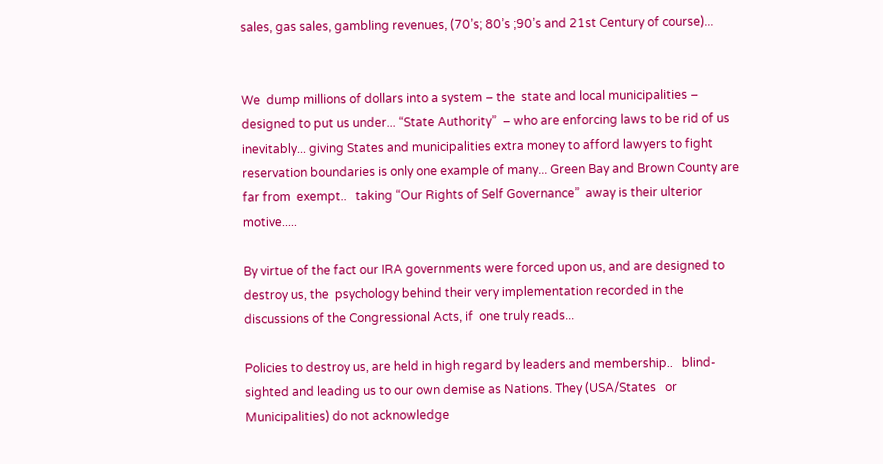sales, gas sales, gambling revenues, (70’s; 80’s ;90’s and 21st Century of course)...


We  dump millions of dollars into a system – the  state and local municipalities – designed to put us under... “State Authority”  – who are enforcing laws to be rid of us inevitably... giving States and municipalities extra money to afford lawyers to fight  reservation boundaries is only one example of many... Green Bay and Brown County are far from  exempt..   taking “Our Rights of Self Governance”  away is their ulterior motive.....

By virtue of the fact our IRA governments were forced upon us, and are designed to destroy us, the  psychology behind their very implementation recorded in the discussions of the Congressional Acts, if  one truly reads...

Policies to destroy us, are held in high regard by leaders and membership..   blind-sighted and leading us to our own demise as Nations. They (USA/States   or Municipalities) do not acknowledge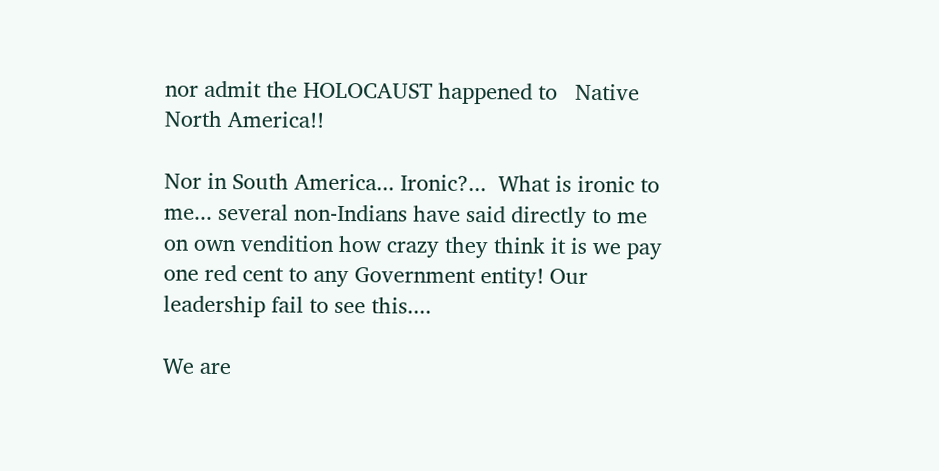nor admit the HOLOCAUST happened to   Native North America!!

Nor in South America... Ironic?...  What is ironic to me... several non-Indians have said directly to me on own vendition how crazy they think it is we pay one red cent to any Government entity! Our leadership fail to see this....

We are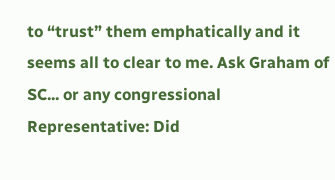to “trust” them emphatically and it seems all to clear to me. Ask Graham of SC... or any congressional Representative: Did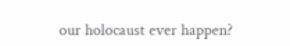our holocaust ever happen?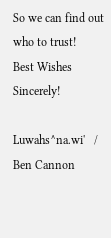So we can find out who to trust!
Best Wishes Sincerely!

Luwahs^na.wi'   /   Ben Cannon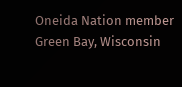Oneida Nation member
Green Bay, Wisconsin